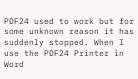PDF24 used to work but for some unknown reason it has suddenly stopped. When I use the PDF24 Printer in Word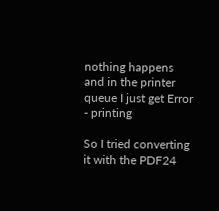nothing happens and in the printer queue I just get Error - printing

So I tried converting it with the PDF24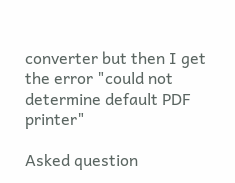converter but then I get the error "could not determine default PDF printer"

Asked question